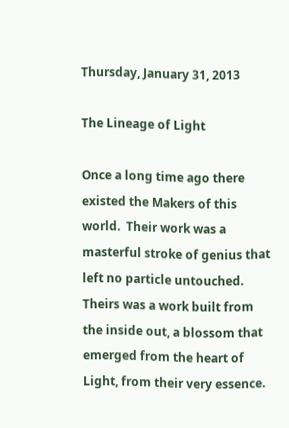Thursday, January 31, 2013

The Lineage of Light

Once a long time ago there existed the Makers of this world.  Their work was a masterful stroke of genius that left no particle untouched.   Theirs was a work built from the inside out, a blossom that emerged from the heart of Light, from their very essence.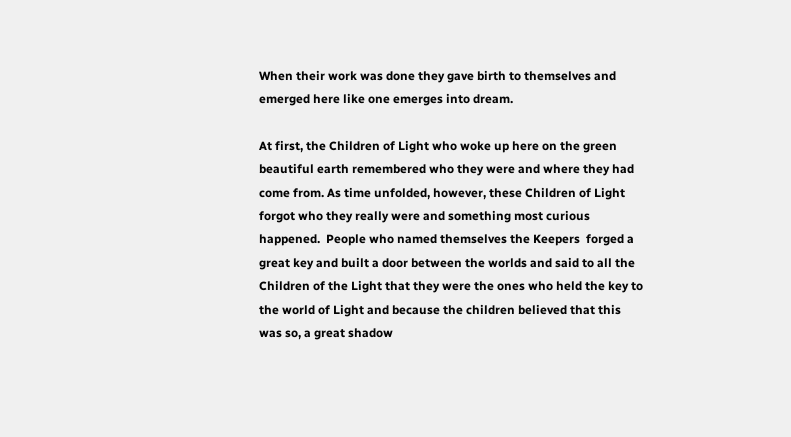When their work was done they gave birth to themselves and emerged here like one emerges into dream.

At first, the Children of Light who woke up here on the green beautiful earth remembered who they were and where they had come from. As time unfolded, however, these Children of Light forgot who they really were and something most curious happened.  People who named themselves the Keepers  forged a great key and built a door between the worlds and said to all the Children of the Light that they were the ones who held the key to the world of Light and because the children believed that this was so, a great shadow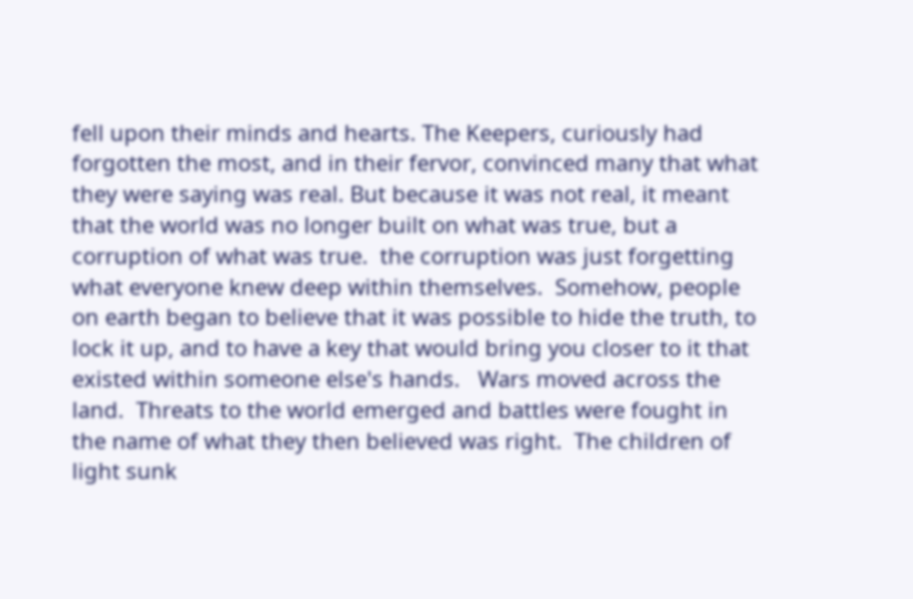fell upon their minds and hearts. The Keepers, curiously had forgotten the most, and in their fervor, convinced many that what they were saying was real. But because it was not real, it meant that the world was no longer built on what was true, but a corruption of what was true.  the corruption was just forgetting what everyone knew deep within themselves.  Somehow, people on earth began to believe that it was possible to hide the truth, to lock it up, and to have a key that would bring you closer to it that existed within someone else's hands.   Wars moved across the land.  Threats to the world emerged and battles were fought in the name of what they then believed was right.  The children of light sunk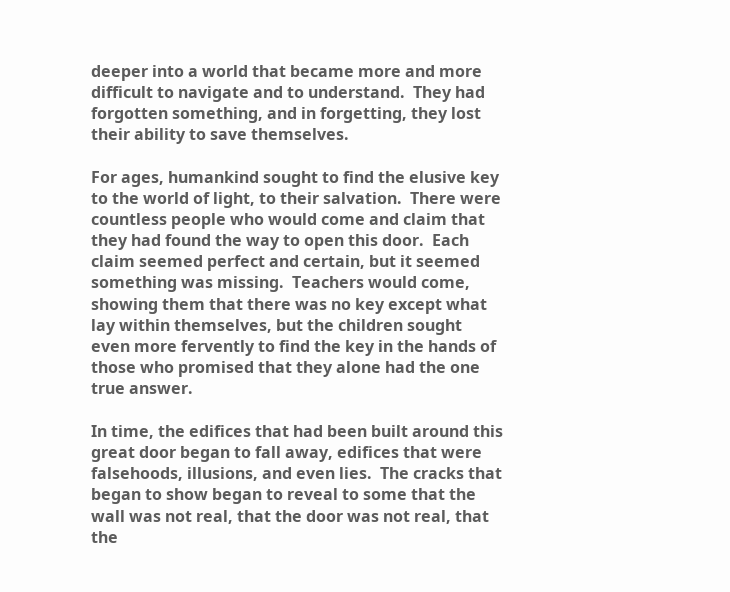deeper into a world that became more and more difficult to navigate and to understand.  They had forgotten something, and in forgetting, they lost their ability to save themselves.

For ages, humankind sought to find the elusive key to the world of light, to their salvation.  There were countless people who would come and claim that they had found the way to open this door.  Each claim seemed perfect and certain, but it seemed something was missing.  Teachers would come, showing them that there was no key except what lay within themselves, but the children sought even more fervently to find the key in the hands of those who promised that they alone had the one true answer.

In time, the edifices that had been built around this great door began to fall away, edifices that were falsehoods, illusions, and even lies.  The cracks that began to show began to reveal to some that the wall was not real, that the door was not real, that the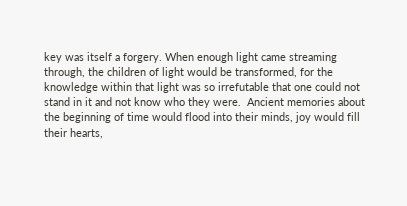key was itself a forgery. When enough light came streaming through, the children of light would be transformed, for the knowledge within that light was so irrefutable that one could not stand in it and not know who they were.  Ancient memories about the beginning of time would flood into their minds, joy would fill their hearts,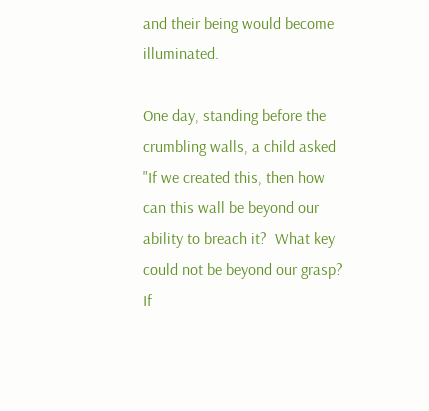and their being would become illuminated.

One day, standing before the crumbling walls, a child asked "If we created this, then how can this wall be beyond our ability to breach it?  What key could not be beyond our grasp?  If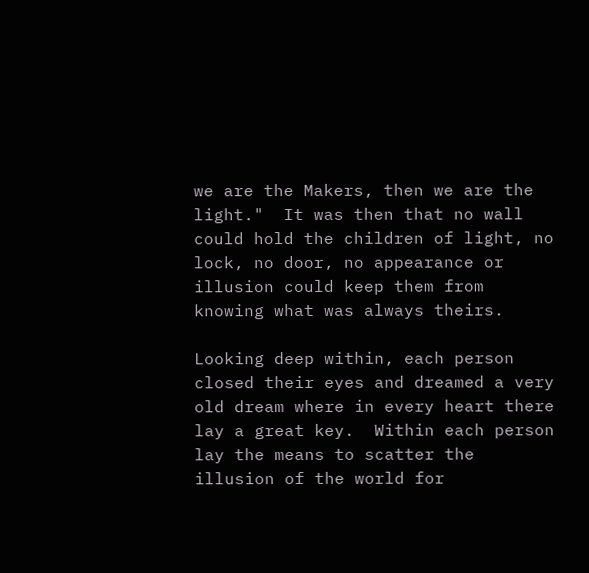we are the Makers, then we are the light."  It was then that no wall could hold the children of light, no lock, no door, no appearance or illusion could keep them from knowing what was always theirs.

Looking deep within, each person closed their eyes and dreamed a very old dream where in every heart there lay a great key.  Within each person lay the means to scatter the illusion of the world for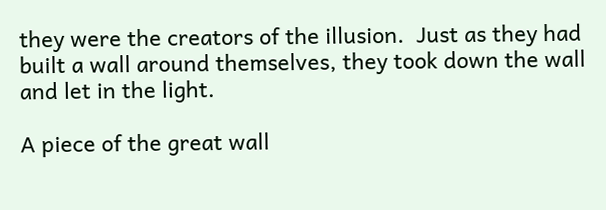they were the creators of the illusion.  Just as they had built a wall around themselves, they took down the wall and let in the light.

A piece of the great wall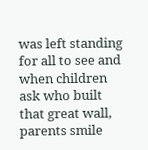was left standing for all to see and when children ask who built that great wall, parents smile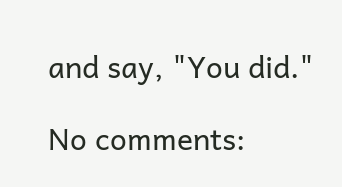and say, "You did."

No comments: